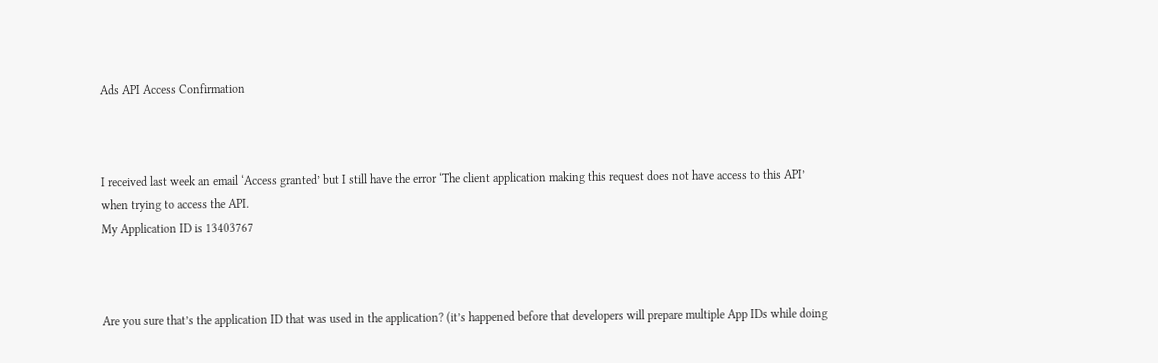Ads API Access Confirmation



I received last week an email ‘Access granted’ but I still have the error ‘The client application making this request does not have access to this API’ when trying to access the API.
My Application ID is 13403767



Are you sure that’s the application ID that was used in the application? (it’s happened before that developers will prepare multiple App IDs while doing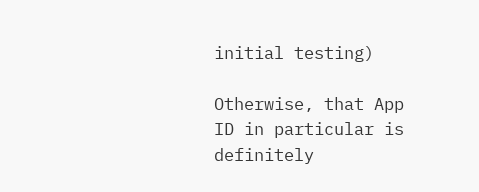initial testing)

Otherwise, that App ID in particular is definitely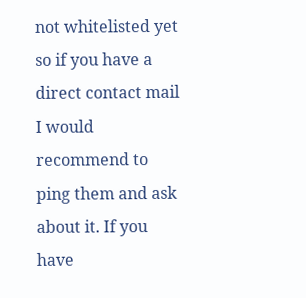not whitelisted yet so if you have a direct contact mail I would recommend to ping them and ask about it. If you have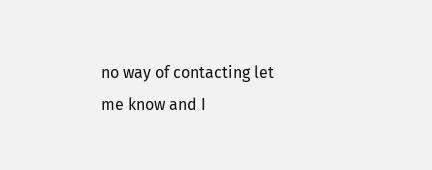no way of contacting let me know and I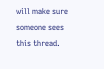will make sure someone sees this thread.